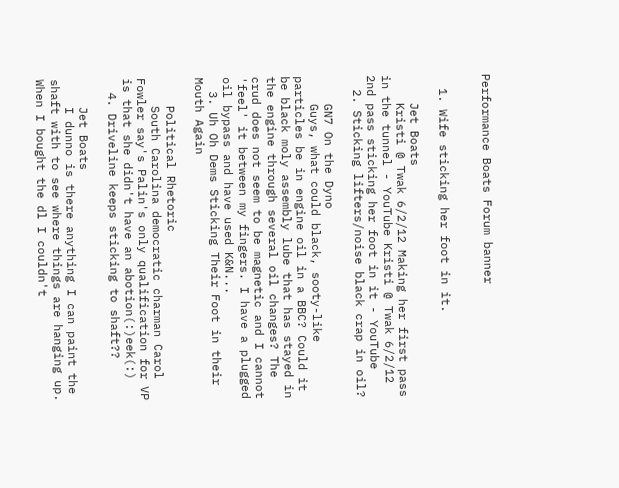Performance Boats Forum banner


  1. Wife sticking her foot in it.

    Jet Boats
    Kristi @ Twak 6/2/12 Making her first pass in the tunnel - YouTube Kristi @ Twak 6/2/12 2nd pass sticking her foot in it - YouTube
  2. Sticking lifters/noise black crap in oil?

    GN7 On the Dyno
    Guys, what could black, sooty-like particles be in engine oil in a BBC? Could it be black moly assembly lube that has stayed in the engine through several oil changes? The crud does not seem to be magnetic and I cannot 'feel' it between my fingers. I have a plugged oil bypass and have used K&N...
  3. Uh Oh Dems Sticking Their Foot in their Mouth Again

    Political Rhetoric
    South Carolina democratic charman Carol Fowler say's Palin's only qualification for VP is that she didn't have an abotion(:)eek(:)
  4. Driveline keeps sticking to shaft??

    Jet Boats
    I dunno is there anything I can paint the shaft with to see where things are hanging up. When I bought the dl I couldn't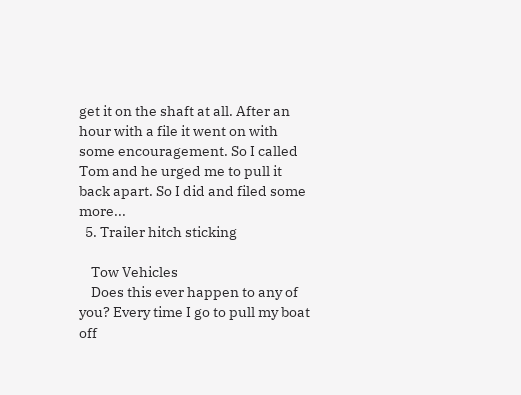get it on the shaft at all. After an hour with a file it went on with some encouragement. So I called Tom and he urged me to pull it back apart. So I did and filed some more...
  5. Trailer hitch sticking

    Tow Vehicles
    Does this ever happen to any of you? Every time I go to pull my boat off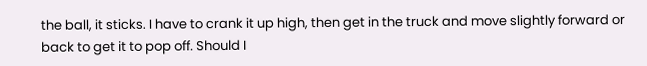the ball, it sticks. I have to crank it up high, then get in the truck and move slightly forward or back to get it to pop off. Should I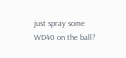just spray some WD40 on the ball?